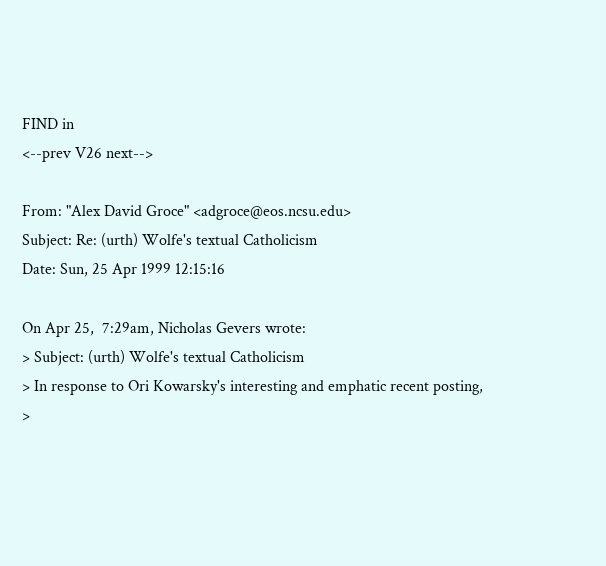FIND in
<--prev V26 next-->

From: "Alex David Groce" <adgroce@eos.ncsu.edu>
Subject: Re: (urth) Wolfe's textual Catholicism
Date: Sun, 25 Apr 1999 12:15:16

On Apr 25,  7:29am, Nicholas Gevers wrote:
> Subject: (urth) Wolfe's textual Catholicism
> In response to Ori Kowarsky's interesting and emphatic recent posting,
>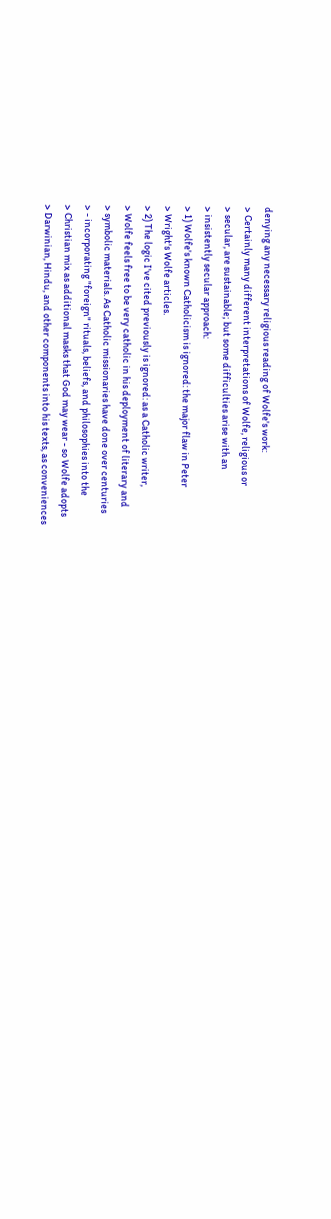denying any necessary religious reading of Wolfe's work:
> Certainly many different interpretations of Wolfe, religious or
> secular, are sustainable; but some difficulties arise with an
> insistently secular approach:
> 1) Wolfe's known Catholicism is ignored: the major flaw in Peter
> Wright's Wolfe articles.
> 2) The logic I've cited previously is ignored: as a Catholic writer,
> Wolfe feels free to be very catholic in his deployment of literary and
> symbolic materials. As Catholic missionaries have done over centuries
> - incorporating "foreign" rituals, beliefs, and philosophies into the
> Christian mix as additional masks that God may wear - so Wolfe adopts
> Darwinian, Hindu, and other components into his texts, as conveniences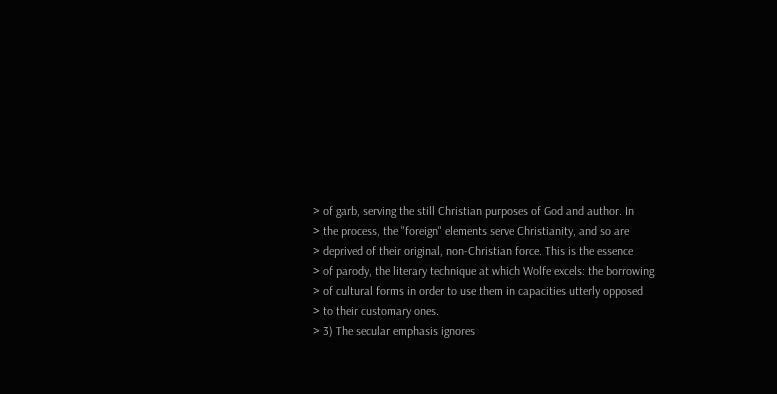> of garb, serving the still Christian purposes of God and author. In
> the process, the "foreign" elements serve Christianity, and so are
> deprived of their original, non-Christian force. This is the essence
> of parody, the literary technique at which Wolfe excels: the borrowing
> of cultural forms in order to use them in capacities utterly opposed
> to their customary ones.
> 3) The secular emphasis ignores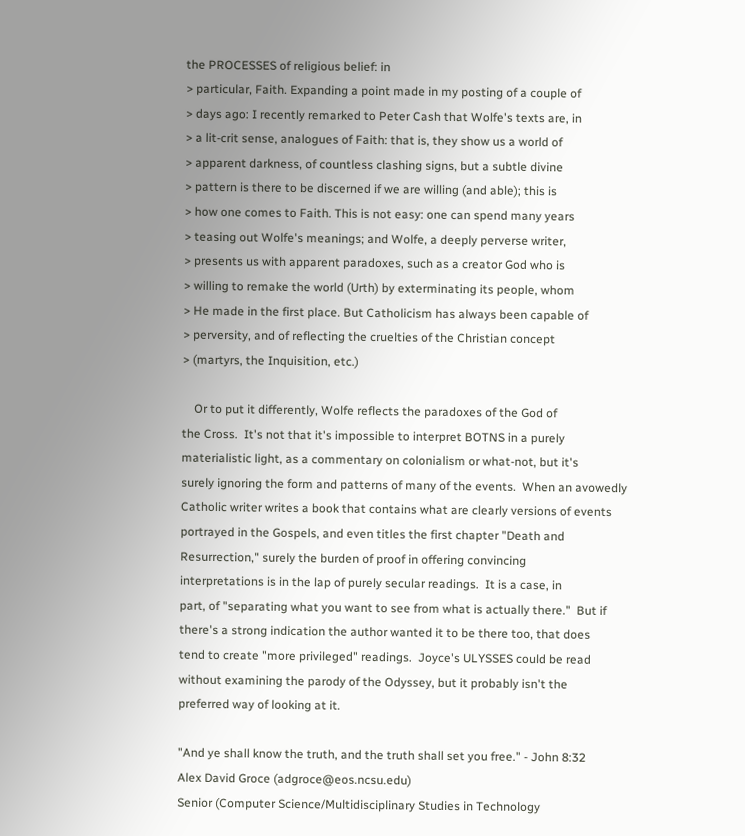the PROCESSES of religious belief: in
> particular, Faith. Expanding a point made in my posting of a couple of
> days ago: I recently remarked to Peter Cash that Wolfe's texts are, in
> a lit-crit sense, analogues of Faith: that is, they show us a world of
> apparent darkness, of countless clashing signs, but a subtle divine
> pattern is there to be discerned if we are willing (and able); this is
> how one comes to Faith. This is not easy: one can spend many years
> teasing out Wolfe's meanings; and Wolfe, a deeply perverse writer,
> presents us with apparent paradoxes, such as a creator God who is
> willing to remake the world (Urth) by exterminating its people, whom
> He made in the first place. But Catholicism has always been capable of
> perversity, and of reflecting the cruelties of the Christian concept
> (martyrs, the Inquisition, etc.)

    Or to put it differently, Wolfe reflects the paradoxes of the God of
the Cross.  It's not that it's impossible to interpret BOTNS in a purely
materialistic light, as a commentary on colonialism or what-not, but it's
surely ignoring the form and patterns of many of the events.  When an avowedly
Catholic writer writes a book that contains what are clearly versions of events
portrayed in the Gospels, and even titles the first chapter "Death and
Resurrection," surely the burden of proof in offering convincing
interpretations is in the lap of purely secular readings.  It is a case, in
part, of "separating what you want to see from what is actually there."  But if
there's a strong indication the author wanted it to be there too, that does
tend to create "more privileged" readings.  Joyce's ULYSSES could be read
without examining the parody of the Odyssey, but it probably isn't the
preferred way of looking at it.

"And ye shall know the truth, and the truth shall set you free." - John 8:32
Alex David Groce (adgroce@eos.ncsu.edu)
Senior (Computer Science/Multidisciplinary Studies in Technology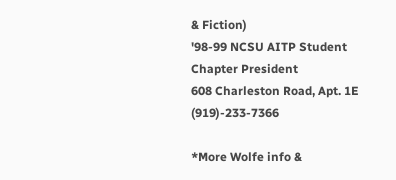& Fiction)
'98-99 NCSU AITP Student Chapter President
608 Charleston Road, Apt. 1E (919)-233-7366

*More Wolfe info &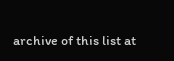archive of this list at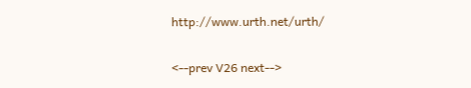http://www.urth.net/urth/

<--prev V26 next-->